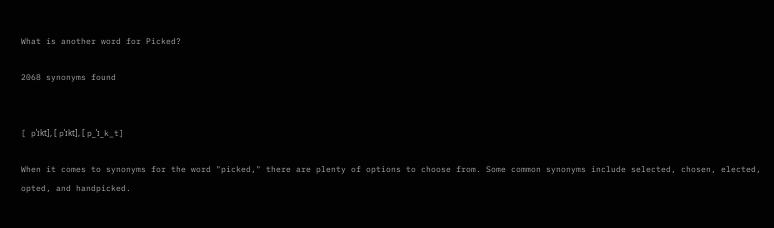What is another word for Picked?

2068 synonyms found


[ pˈɪkt], [ pˈɪkt], [ p_ˈɪ_k_t]

When it comes to synonyms for the word "picked," there are plenty of options to choose from. Some common synonyms include selected, chosen, elected, opted, and handpicked.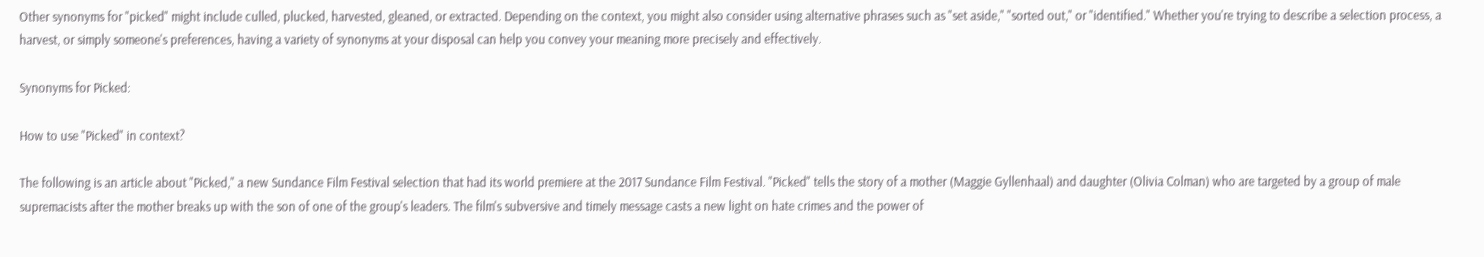Other synonyms for "picked" might include culled, plucked, harvested, gleaned, or extracted. Depending on the context, you might also consider using alternative phrases such as "set aside," "sorted out," or "identified." Whether you're trying to describe a selection process, a harvest, or simply someone's preferences, having a variety of synonyms at your disposal can help you convey your meaning more precisely and effectively.

Synonyms for Picked:

How to use "Picked" in context?

The following is an article about "Picked," a new Sundance Film Festival selection that had its world premiere at the 2017 Sundance Film Festival. "Picked" tells the story of a mother (Maggie Gyllenhaal) and daughter (Olivia Colman) who are targeted by a group of male supremacists after the mother breaks up with the son of one of the group's leaders. The film's subversive and timely message casts a new light on hate crimes and the power of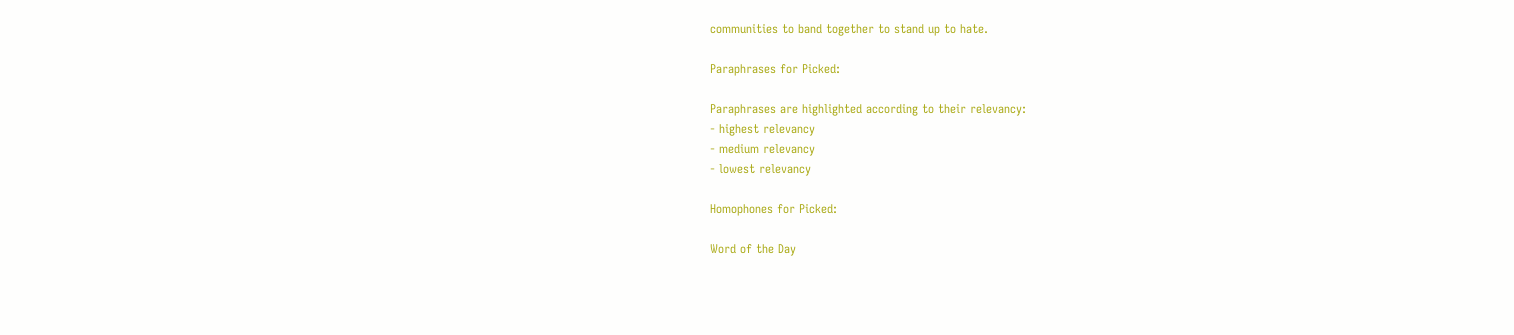communities to band together to stand up to hate.

Paraphrases for Picked:

Paraphrases are highlighted according to their relevancy:
- highest relevancy
- medium relevancy
- lowest relevancy

Homophones for Picked:

Word of the Day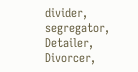divider, segregator, Detailer, Divorcer,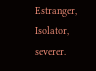Estranger, Isolator, severer.